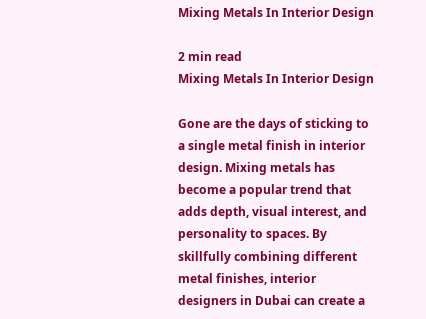Mixing Metals In Interior Design

2 min read
Mixing Metals In Interior Design

Gone are the days of sticking to a single metal finish in interior design. Mixing metals has become a popular trend that adds depth, visual interest, and personality to spaces. By skillfully combining different metal finishes, interior designers in Dubai can create a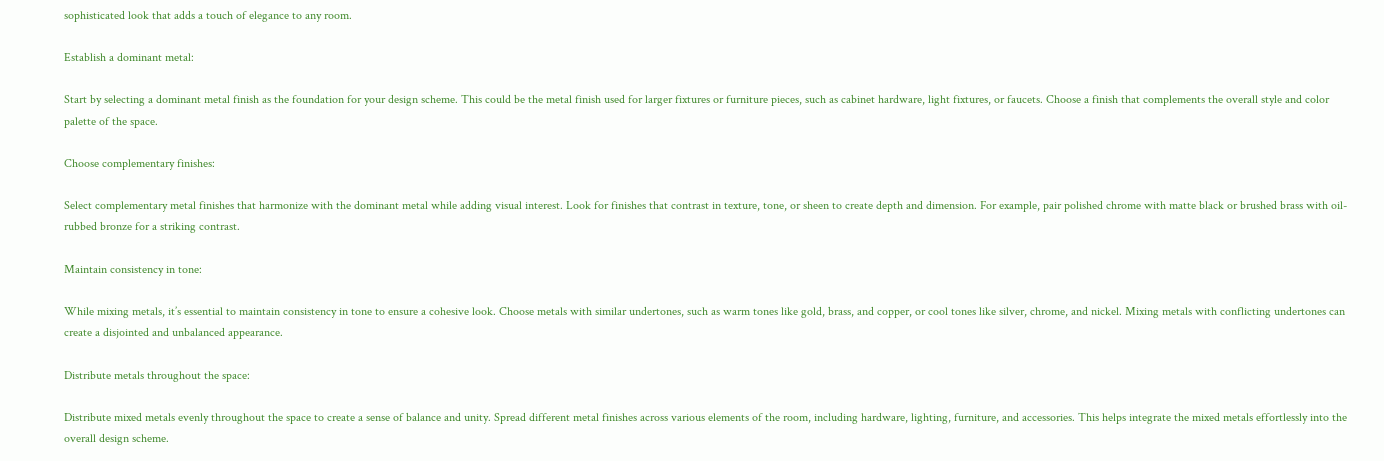sophisticated look that adds a touch of elegance to any room.

Establish a dominant metal:

Start by selecting a dominant metal finish as the foundation for your design scheme. This could be the metal finish used for larger fixtures or furniture pieces, such as cabinet hardware, light fixtures, or faucets. Choose a finish that complements the overall style and color palette of the space.

Choose complementary finishes:

Select complementary metal finishes that harmonize with the dominant metal while adding visual interest. Look for finishes that contrast in texture, tone, or sheen to create depth and dimension. For example, pair polished chrome with matte black or brushed brass with oil-rubbed bronze for a striking contrast.

Maintain consistency in tone:

While mixing metals, it’s essential to maintain consistency in tone to ensure a cohesive look. Choose metals with similar undertones, such as warm tones like gold, brass, and copper, or cool tones like silver, chrome, and nickel. Mixing metals with conflicting undertones can create a disjointed and unbalanced appearance.

Distribute metals throughout the space:

Distribute mixed metals evenly throughout the space to create a sense of balance and unity. Spread different metal finishes across various elements of the room, including hardware, lighting, furniture, and accessories. This helps integrate the mixed metals effortlessly into the overall design scheme.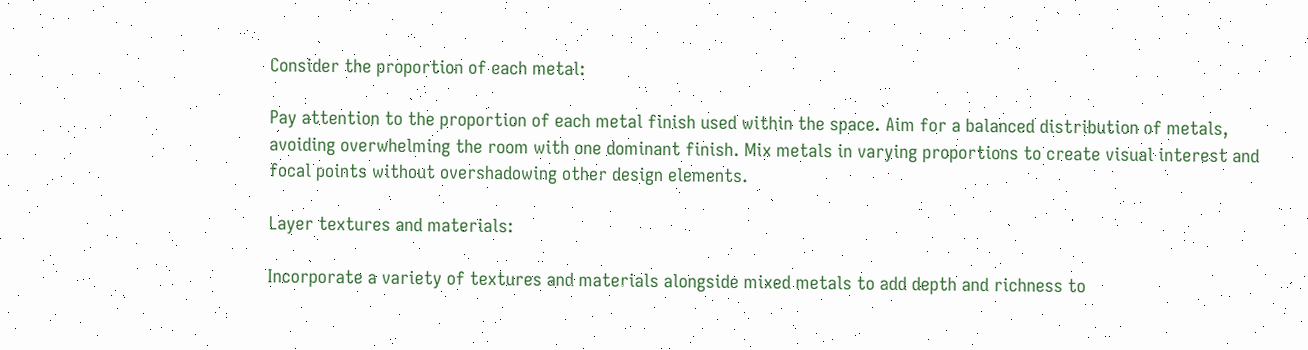Consider the proportion of each metal:

Pay attention to the proportion of each metal finish used within the space. Aim for a balanced distribution of metals, avoiding overwhelming the room with one dominant finish. Mix metals in varying proportions to create visual interest and focal points without overshadowing other design elements.

Layer textures and materials:

Incorporate a variety of textures and materials alongside mixed metals to add depth and richness to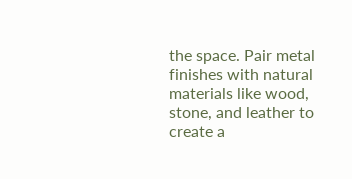the space. Pair metal finishes with natural materials like wood, stone, and leather to create a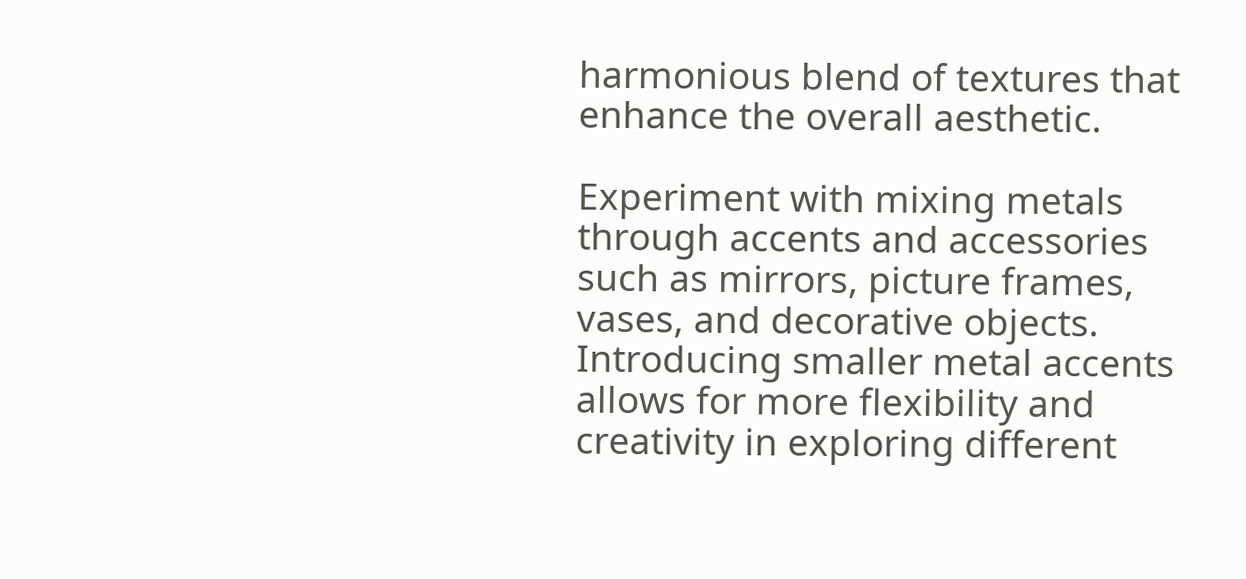harmonious blend of textures that enhance the overall aesthetic.

Experiment with mixing metals through accents and accessories such as mirrors, picture frames, vases, and decorative objects. Introducing smaller metal accents allows for more flexibility and creativity in exploring different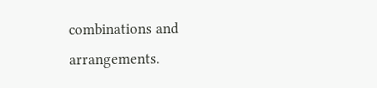combinations and arrangements.